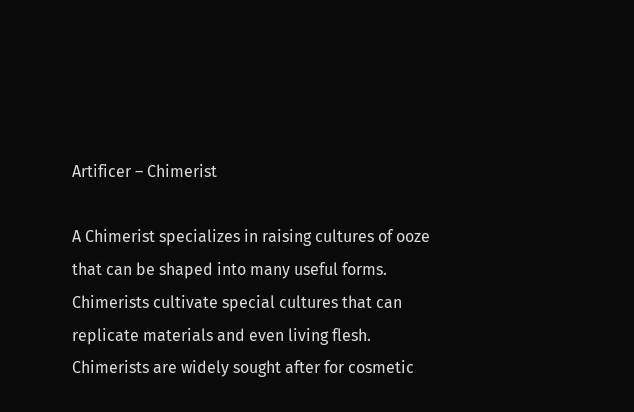Artificer – Chimerist

A Chimerist specializes in raising cultures of ooze that can be shaped into many useful forms. Chimerists cultivate special cultures that can replicate materials and even living flesh. Chimerists are widely sought after for cosmetic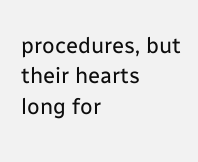procedures, but their hearts long for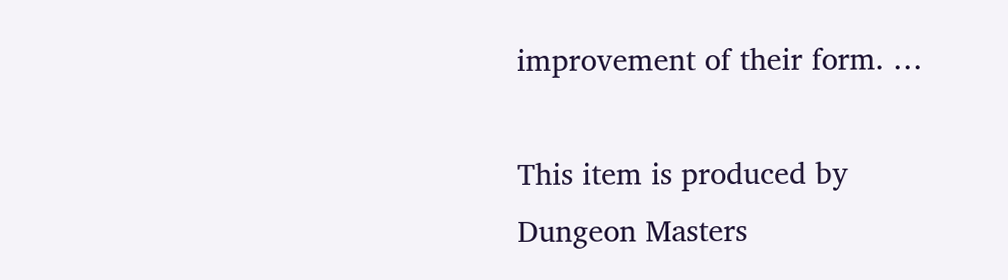improvement of their form. …

This item is produced by Dungeon Masters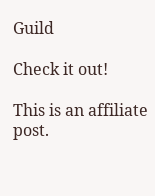Guild

Check it out!

This is an affiliate post.